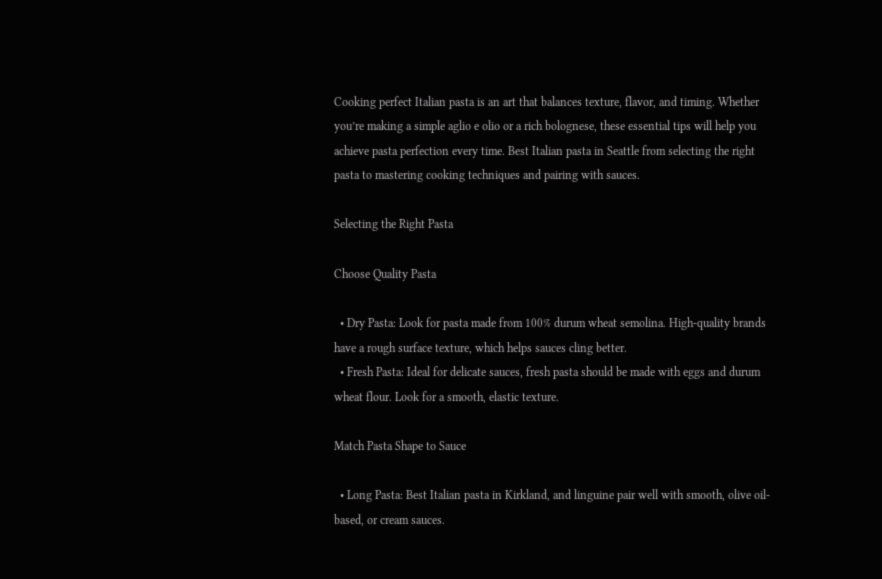Cooking perfect Italian pasta is an art that balances texture, flavor, and timing. Whether you’re making a simple aglio e olio or a rich bolognese, these essential tips will help you achieve pasta perfection every time. Best Italian pasta in Seattle from selecting the right pasta to mastering cooking techniques and pairing with sauces.

Selecting the Right Pasta

Choose Quality Pasta

  • Dry Pasta: Look for pasta made from 100% durum wheat semolina. High-quality brands have a rough surface texture, which helps sauces cling better.
  • Fresh Pasta: Ideal for delicate sauces, fresh pasta should be made with eggs and durum wheat flour. Look for a smooth, elastic texture.

Match Pasta Shape to Sauce

  • Long Pasta: Best Italian pasta in Kirkland, and linguine pair well with smooth, olive oil-based, or cream sauces.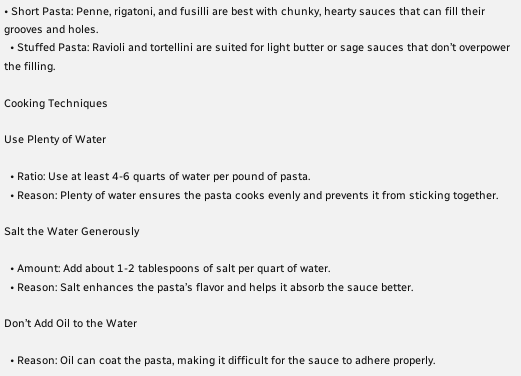• Short Pasta: Penne, rigatoni, and fusilli are best with chunky, hearty sauces that can fill their grooves and holes.
  • Stuffed Pasta: Ravioli and tortellini are suited for light butter or sage sauces that don’t overpower the filling.

Cooking Techniques

Use Plenty of Water

  • Ratio: Use at least 4-6 quarts of water per pound of pasta.
  • Reason: Plenty of water ensures the pasta cooks evenly and prevents it from sticking together.

Salt the Water Generously

  • Amount: Add about 1-2 tablespoons of salt per quart of water.
  • Reason: Salt enhances the pasta’s flavor and helps it absorb the sauce better.

Don’t Add Oil to the Water

  • Reason: Oil can coat the pasta, making it difficult for the sauce to adhere properly.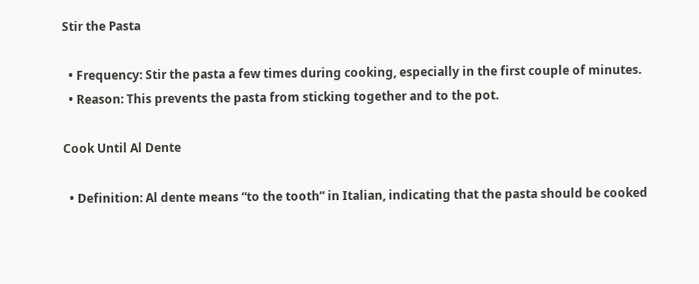Stir the Pasta

  • Frequency: Stir the pasta a few times during cooking, especially in the first couple of minutes.
  • Reason: This prevents the pasta from sticking together and to the pot.

Cook Until Al Dente

  • Definition: Al dente means “to the tooth” in Italian, indicating that the pasta should be cooked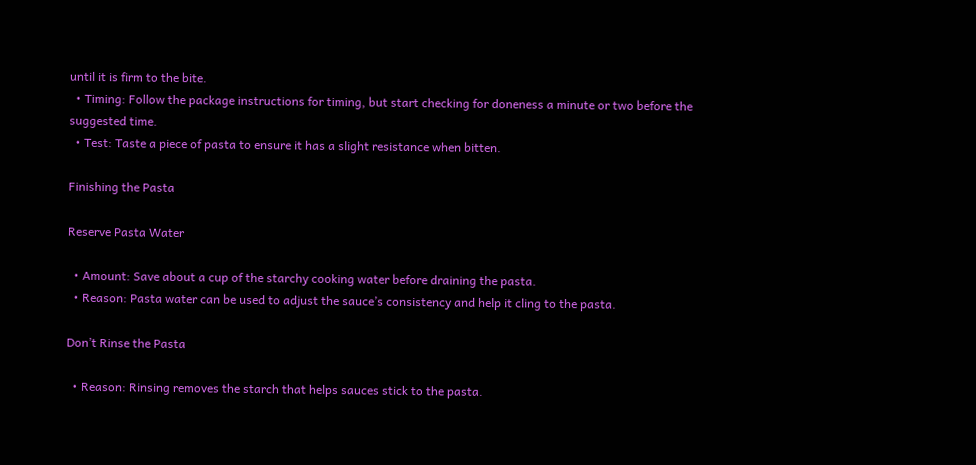until it is firm to the bite.
  • Timing: Follow the package instructions for timing, but start checking for doneness a minute or two before the suggested time.
  • Test: Taste a piece of pasta to ensure it has a slight resistance when bitten.

Finishing the Pasta

Reserve Pasta Water

  • Amount: Save about a cup of the starchy cooking water before draining the pasta.
  • Reason: Pasta water can be used to adjust the sauce’s consistency and help it cling to the pasta.

Don’t Rinse the Pasta

  • Reason: Rinsing removes the starch that helps sauces stick to the pasta.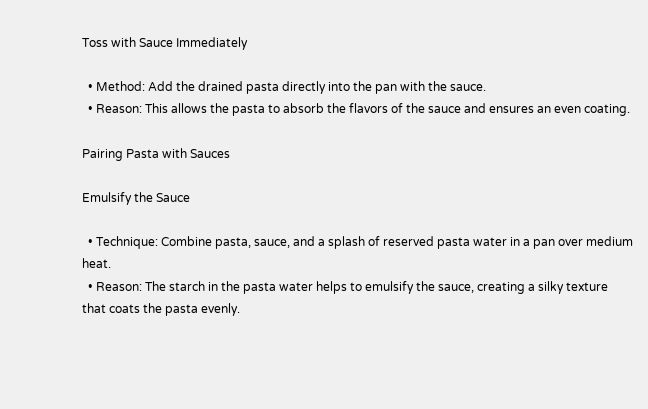Toss with Sauce Immediately

  • Method: Add the drained pasta directly into the pan with the sauce.
  • Reason: This allows the pasta to absorb the flavors of the sauce and ensures an even coating.

Pairing Pasta with Sauces

Emulsify the Sauce

  • Technique: Combine pasta, sauce, and a splash of reserved pasta water in a pan over medium heat.
  • Reason: The starch in the pasta water helps to emulsify the sauce, creating a silky texture that coats the pasta evenly.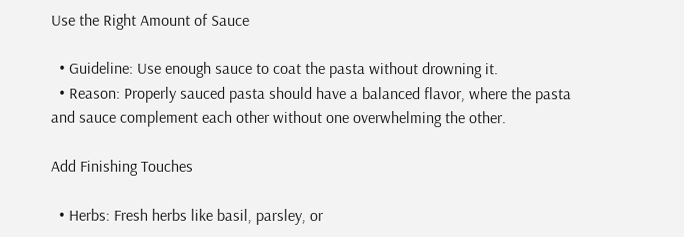Use the Right Amount of Sauce

  • Guideline: Use enough sauce to coat the pasta without drowning it.
  • Reason: Properly sauced pasta should have a balanced flavor, where the pasta and sauce complement each other without one overwhelming the other.

Add Finishing Touches

  • Herbs: Fresh herbs like basil, parsley, or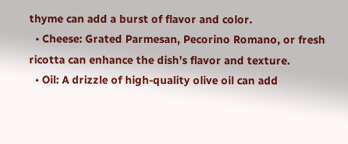thyme can add a burst of flavor and color.
  • Cheese: Grated Parmesan, Pecorino Romano, or fresh ricotta can enhance the dish’s flavor and texture.
  • Oil: A drizzle of high-quality olive oil can add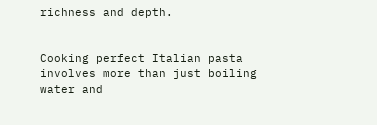richness and depth.


Cooking perfect Italian pasta involves more than just boiling water and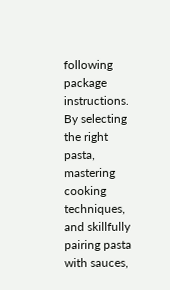following package instructions. By selecting the right pasta, mastering cooking techniques, and skillfully pairing pasta with sauces,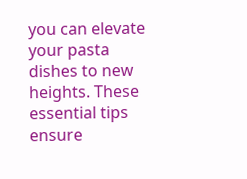you can elevate your pasta dishes to new heights. These essential tips ensure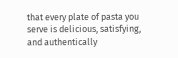that every plate of pasta you serve is delicious, satisfying, and authentically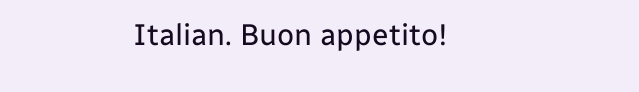Italian. Buon appetito!